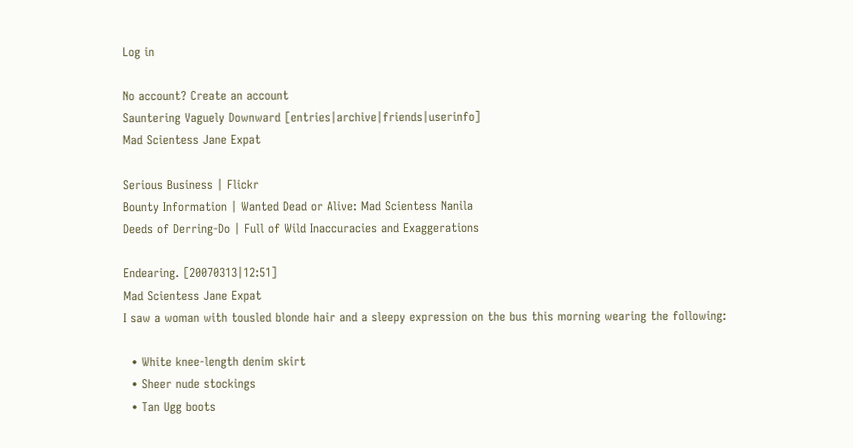Log in

No account? Create an account
Sauntering Vaguely Downward [entries|archive|friends|userinfo]
Mad Scientess Jane Expat

Serious Business | Flickr
Bounty Information | Wanted Dead or Alive: Mad Scientess Nanila
Deeds of Derring-Do | Full of Wild Inaccuracies and Exaggerations

Endearing. [20070313|12:51]
Mad Scientess Jane Expat
I saw a woman with tousled blonde hair and a sleepy expression on the bus this morning wearing the following:

  • White knee-length denim skirt
  • Sheer nude stockings
  • Tan Ugg boots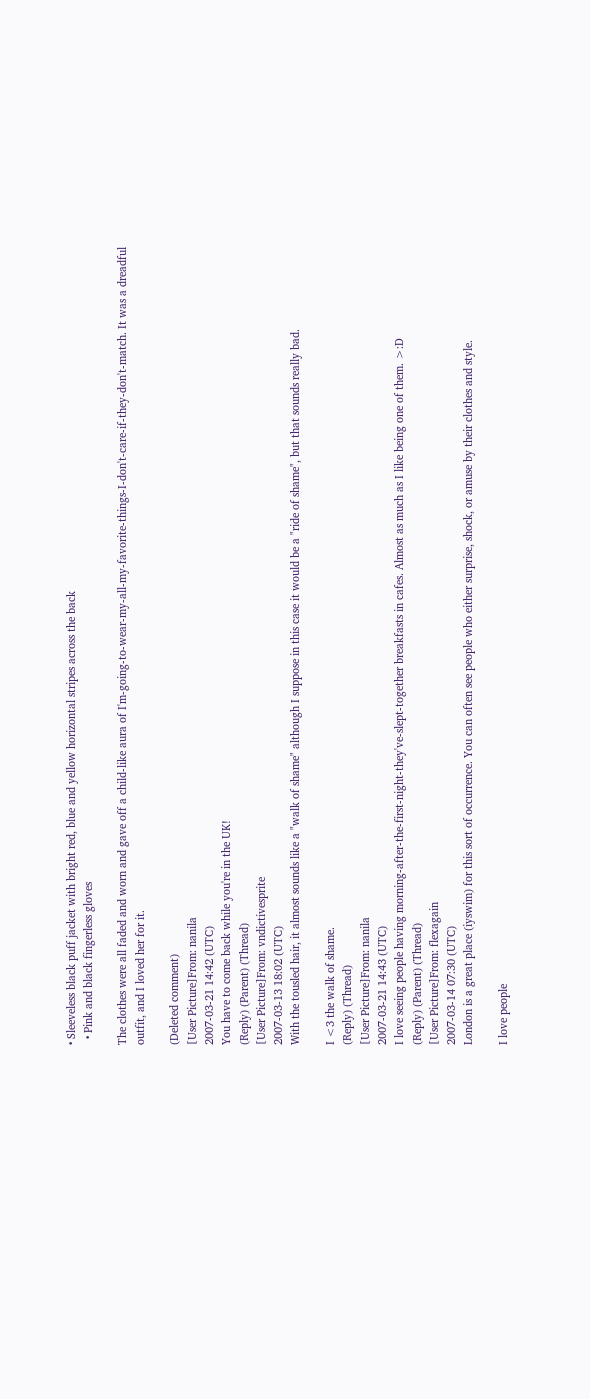• Sleeveless black puff jacket with bright red, blue and yellow horizontal stripes across the back
  • Pink and black fingerless gloves

The clothes were all faded and worn and gave off a child-like aura of I'm-going-to-wear-my-all-my-favorite-things-I-don't-care-if-they-don't-match. It was a dreadful outfit, and I loved her for it.

(Deleted comment)
[User Picture]From: nanila
2007-03-21 14:42 (UTC)
You have to come back while you're in the UK!
(Reply) (Parent) (Thread)
[User Picture]From: vndictivesprite
2007-03-13 18:02 (UTC)
With the tousled hair, it almost sounds like a "walk of shame" although I suppose in this case it would be a "ride of shame", but that sounds really bad.

I <3 the walk of shame.
(Reply) (Thread)
[User Picture]From: nanila
2007-03-21 14:43 (UTC)
I love seeing people having morning-after-the-first-night-they've-slept-together breakfasts in cafes. Almost as much as I like being one of them. >:D
(Reply) (Parent) (Thread)
[User Picture]From: flexagain
2007-03-14 07:30 (UTC)
London is a great place (iyswim) for this sort of occurrence. You can often see people who either surprise, shock, or amuse by their clothes and style.

I love people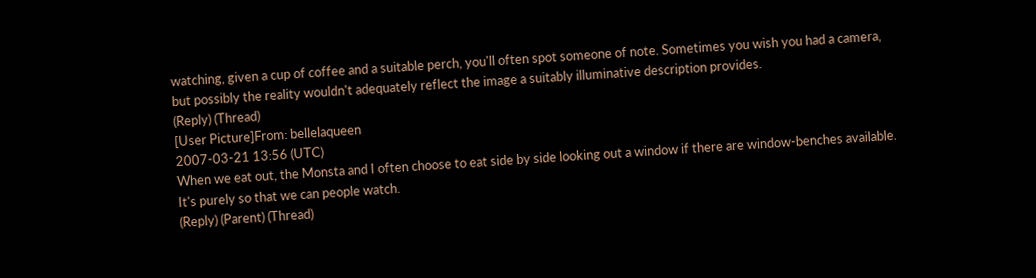watching, given a cup of coffee and a suitable perch, you'll often spot someone of note. Sometimes you wish you had a camera, but possibly the reality wouldn't adequately reflect the image a suitably illuminative description provides.
(Reply) (Thread)
[User Picture]From: bellelaqueen
2007-03-21 13:56 (UTC)
When we eat out, the Monsta and I often choose to eat side by side looking out a window if there are window-benches available. It's purely so that we can people watch.
(Reply) (Parent) (Thread)